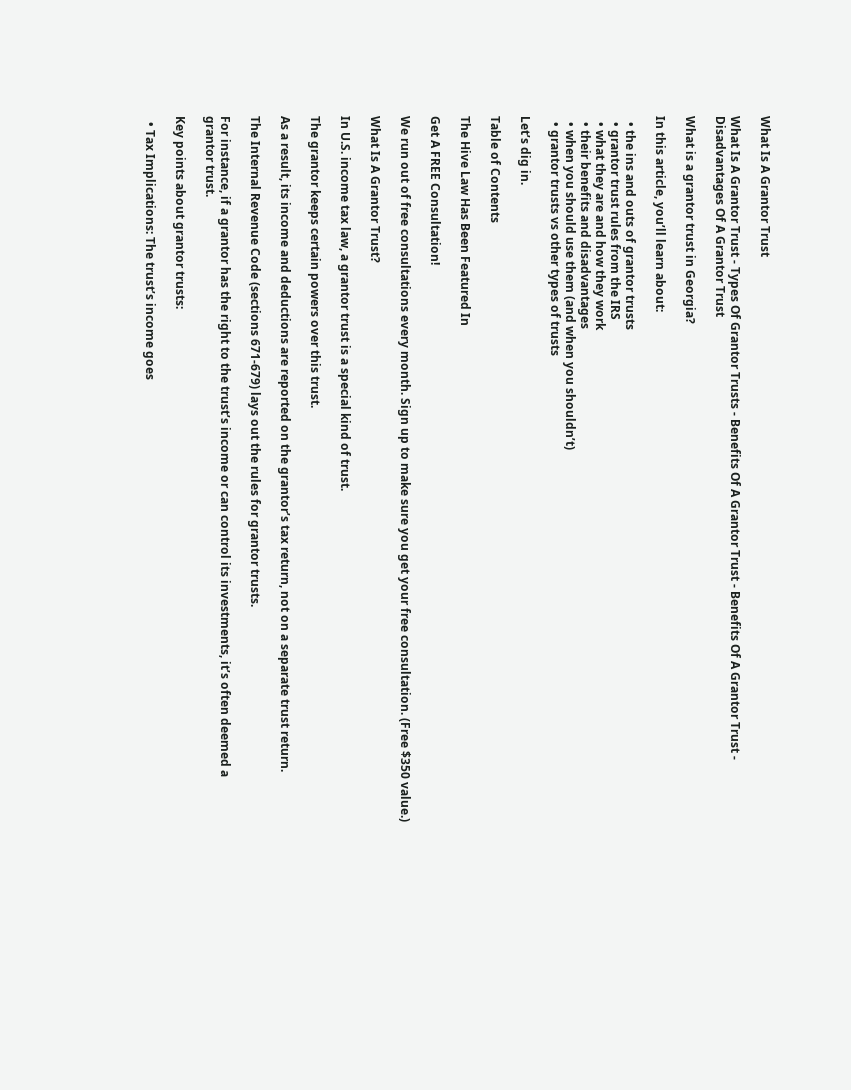What Is A Grantor Trust

What Is A Grantor Trust - Types Of Grantor Trusts - Benefits Of A Grantor Trust - Benefits Of A Grantor Trust - Disadvantages Of A Grantor Trust

What is a grantor trust in Georgia?

In this article, you’ll learn about:

  • the ins and outs of grantor trusts
  • grantor trust rules from the IRS
  • what they are and how they work
  • their benefits and disadvantages
  • when you should use them (and when you shouldn’t)
  • grantor trusts vs other types of trusts

Let’s dig in.

Table of Contents

The Hive Law Has Been Featured In

Get A FREE Consultation!

We run out of free consultations every month. Sign up to make sure you get your free consultation. (Free $350 value.)

What Is A Grantor Trust?

In U.S. income tax law, a grantor trust is a special kind of trust.

The grantor keeps certain powers over this trust.

As a result, its income and deductions are reported on the grantor’s tax return, not on a separate trust return.

The Internal Revenue Code (sections 671-679) lays out the rules for grantor trusts.

For instance, if a grantor has the right to the trust’s income or can control its investments, it’s often deemed a grantor trust.

Key points about grantor trusts:

  • Tax Implications: The trust’s income goes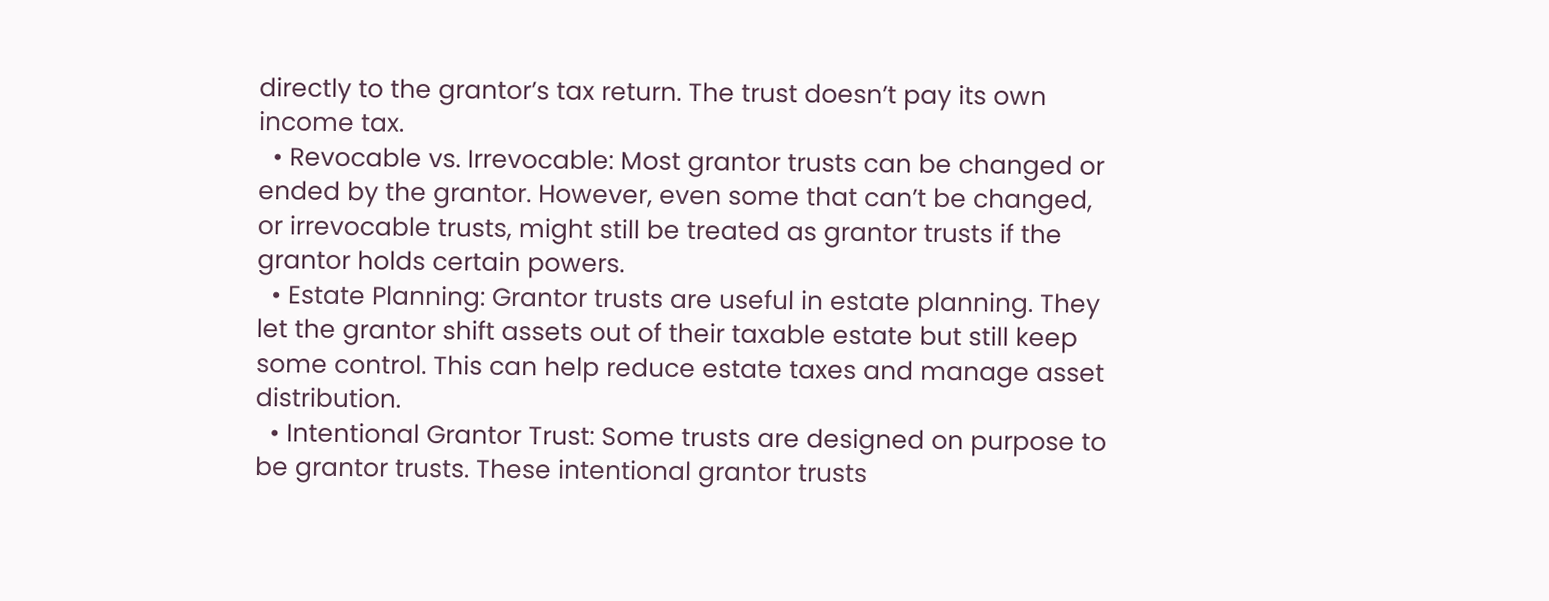directly to the grantor’s tax return. The trust doesn’t pay its own income tax.
  • Revocable vs. Irrevocable: Most grantor trusts can be changed or ended by the grantor. However, even some that can’t be changed, or irrevocable trusts, might still be treated as grantor trusts if the grantor holds certain powers.
  • Estate Planning: Grantor trusts are useful in estate planning. They let the grantor shift assets out of their taxable estate but still keep some control. This can help reduce estate taxes and manage asset distribution.
  • Intentional Grantor Trust: Some trusts are designed on purpose to be grantor trusts. These intentional grantor trusts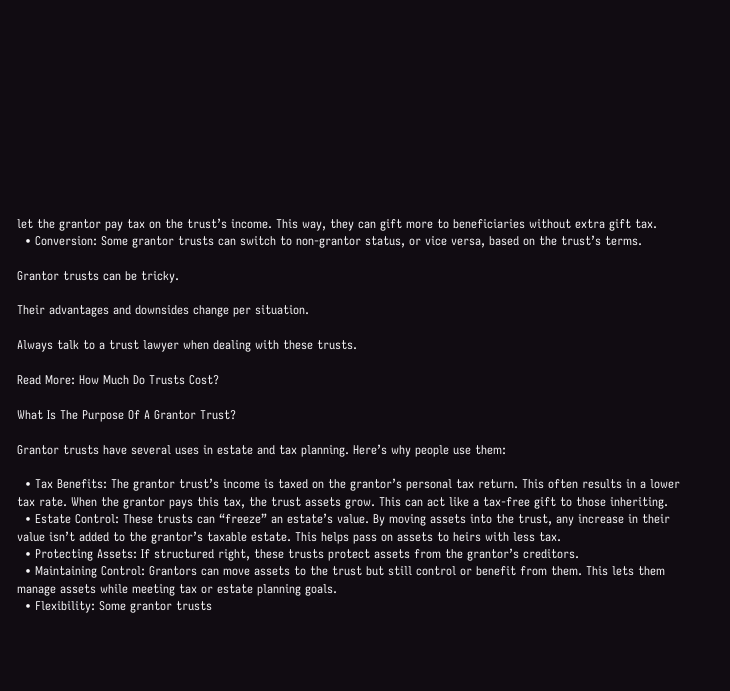let the grantor pay tax on the trust’s income. This way, they can gift more to beneficiaries without extra gift tax.
  • Conversion: Some grantor trusts can switch to non-grantor status, or vice versa, based on the trust’s terms.

Grantor trusts can be tricky.

Their advantages and downsides change per situation.

Always talk to a trust lawyer when dealing with these trusts.

Read More: How Much Do Trusts Cost?

What Is The Purpose Of A Grantor Trust?

Grantor trusts have several uses in estate and tax planning. Here’s why people use them:

  • Tax Benefits: The grantor trust’s income is taxed on the grantor’s personal tax return. This often results in a lower tax rate. When the grantor pays this tax, the trust assets grow. This can act like a tax-free gift to those inheriting.
  • Estate Control: These trusts can “freeze” an estate’s value. By moving assets into the trust, any increase in their value isn’t added to the grantor’s taxable estate. This helps pass on assets to heirs with less tax.
  • Protecting Assets: If structured right, these trusts protect assets from the grantor’s creditors.
  • Maintaining Control: Grantors can move assets to the trust but still control or benefit from them. This lets them manage assets while meeting tax or estate planning goals.
  • Flexibility: Some grantor trusts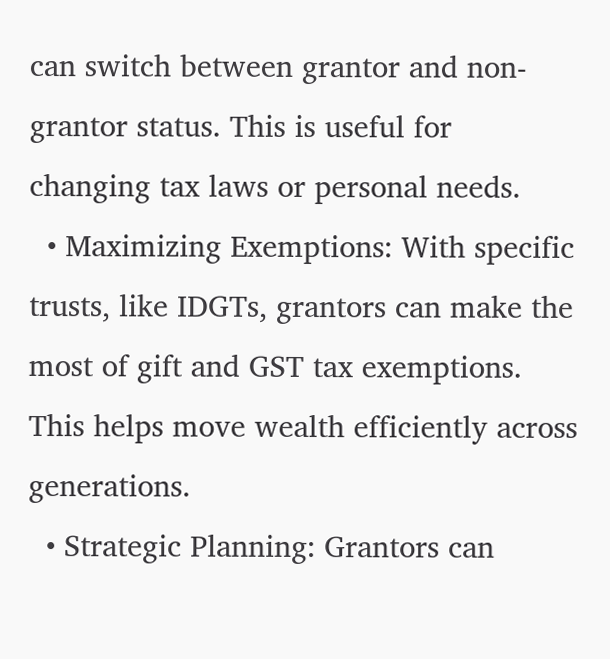can switch between grantor and non-grantor status. This is useful for changing tax laws or personal needs.
  • Maximizing Exemptions: With specific trusts, like IDGTs, grantors can make the most of gift and GST tax exemptions. This helps move wealth efficiently across generations.
  • Strategic Planning: Grantors can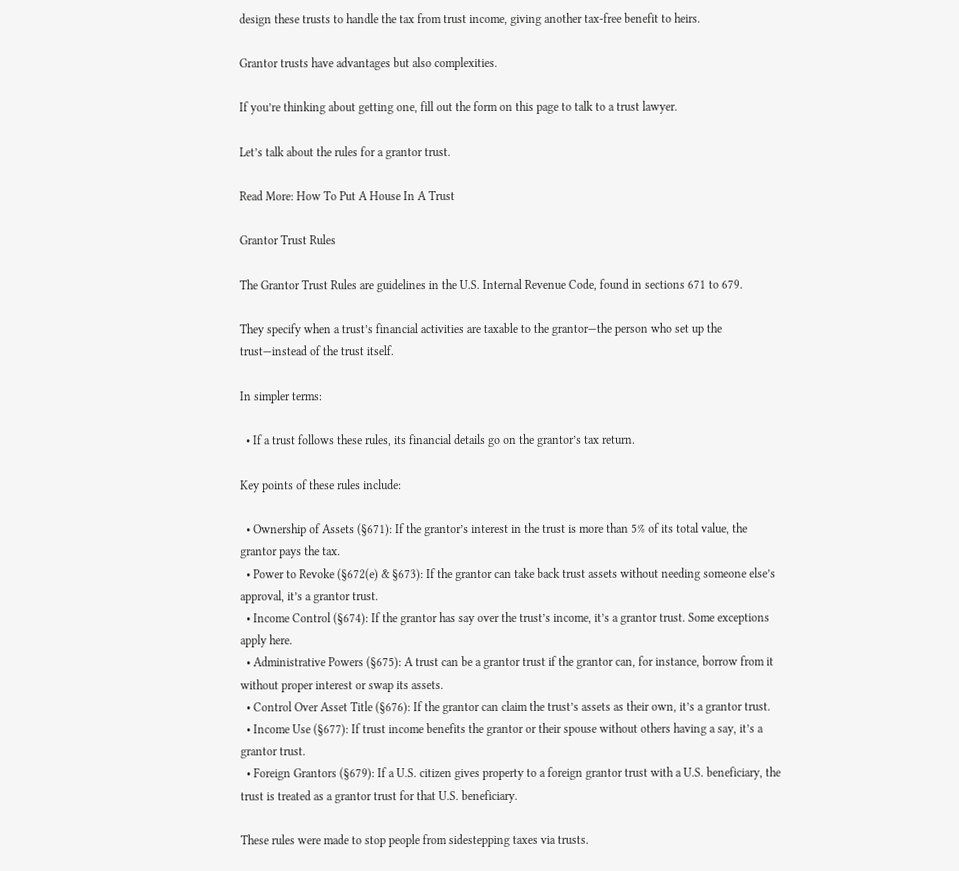design these trusts to handle the tax from trust income, giving another tax-free benefit to heirs.

Grantor trusts have advantages but also complexities.

If you’re thinking about getting one, fill out the form on this page to talk to a trust lawyer.

Let’s talk about the rules for a grantor trust.

Read More: How To Put A House In A Trust

Grantor Trust Rules

The Grantor Trust Rules are guidelines in the U.S. Internal Revenue Code, found in sections 671 to 679.

They specify when a trust’s financial activities are taxable to the grantor—the person who set up the trust—instead of the trust itself.

In simpler terms:

  • If a trust follows these rules, its financial details go on the grantor’s tax return.

Key points of these rules include:

  • Ownership of Assets (§671): If the grantor’s interest in the trust is more than 5% of its total value, the grantor pays the tax.
  • Power to Revoke (§672(e) & §673): If the grantor can take back trust assets without needing someone else’s approval, it’s a grantor trust.
  • Income Control (§674): If the grantor has say over the trust’s income, it’s a grantor trust. Some exceptions apply here.
  • Administrative Powers (§675): A trust can be a grantor trust if the grantor can, for instance, borrow from it without proper interest or swap its assets.
  • Control Over Asset Title (§676): If the grantor can claim the trust’s assets as their own, it’s a grantor trust.
  • Income Use (§677): If trust income benefits the grantor or their spouse without others having a say, it’s a grantor trust.
  • Foreign Grantors (§679): If a U.S. citizen gives property to a foreign grantor trust with a U.S. beneficiary, the trust is treated as a grantor trust for that U.S. beneficiary.

These rules were made to stop people from sidestepping taxes via trusts.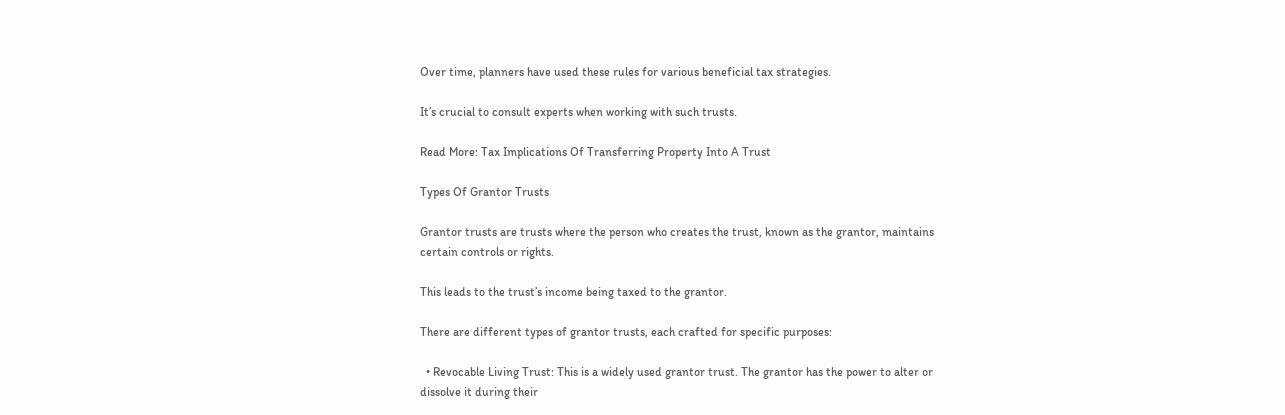Over time, planners have used these rules for various beneficial tax strategies.

It’s crucial to consult experts when working with such trusts.

Read More: Tax Implications Of Transferring Property Into A Trust

Types Of Grantor Trusts

Grantor trusts are trusts where the person who creates the trust, known as the grantor, maintains certain controls or rights.

This leads to the trust’s income being taxed to the grantor.

There are different types of grantor trusts, each crafted for specific purposes:

  • Revocable Living Trust: This is a widely used grantor trust. The grantor has the power to alter or dissolve it during their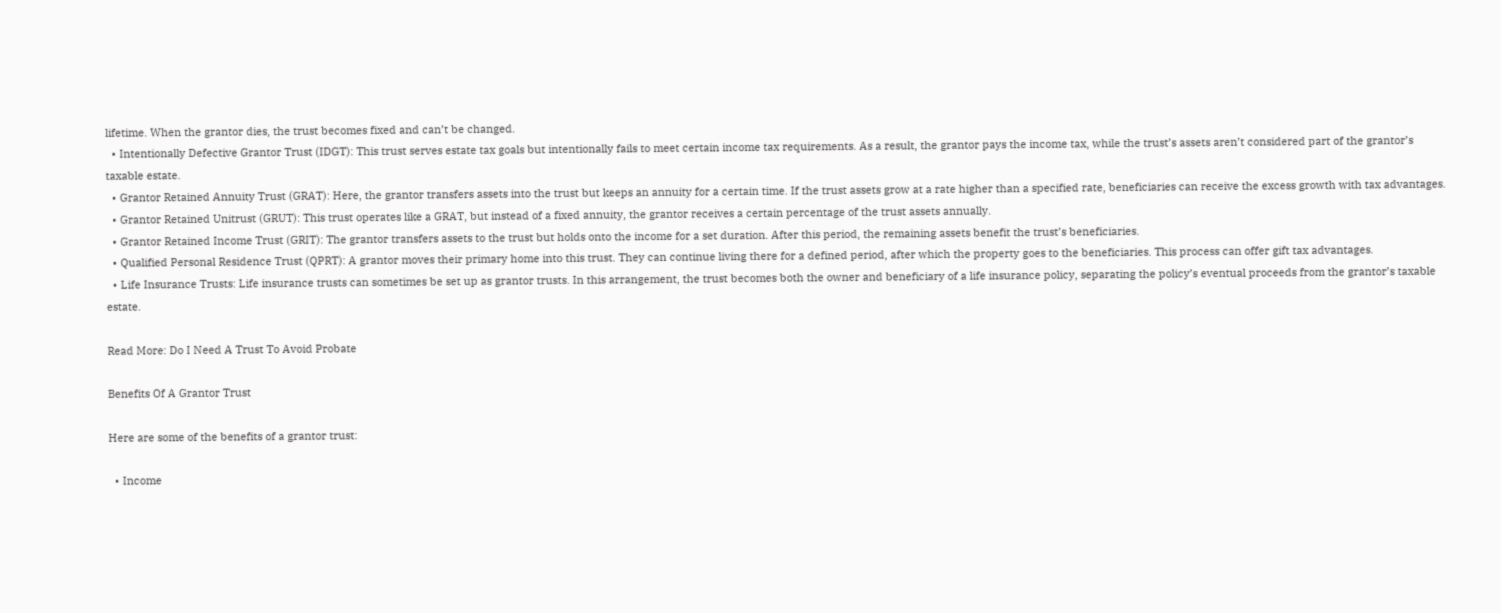lifetime. When the grantor dies, the trust becomes fixed and can’t be changed.
  • Intentionally Defective Grantor Trust (IDGT): This trust serves estate tax goals but intentionally fails to meet certain income tax requirements. As a result, the grantor pays the income tax, while the trust’s assets aren’t considered part of the grantor’s taxable estate.
  • Grantor Retained Annuity Trust (GRAT): Here, the grantor transfers assets into the trust but keeps an annuity for a certain time. If the trust assets grow at a rate higher than a specified rate, beneficiaries can receive the excess growth with tax advantages.
  • Grantor Retained Unitrust (GRUT): This trust operates like a GRAT, but instead of a fixed annuity, the grantor receives a certain percentage of the trust assets annually.
  • Grantor Retained Income Trust (GRIT): The grantor transfers assets to the trust but holds onto the income for a set duration. After this period, the remaining assets benefit the trust’s beneficiaries.
  • Qualified Personal Residence Trust (QPRT): A grantor moves their primary home into this trust. They can continue living there for a defined period, after which the property goes to the beneficiaries. This process can offer gift tax advantages.
  • Life Insurance Trusts: Life insurance trusts can sometimes be set up as grantor trusts. In this arrangement, the trust becomes both the owner and beneficiary of a life insurance policy, separating the policy’s eventual proceeds from the grantor’s taxable estate.

Read More: Do I Need A Trust To Avoid Probate

Benefits Of A Grantor Trust

Here are some of the benefits of a grantor trust:

  • Income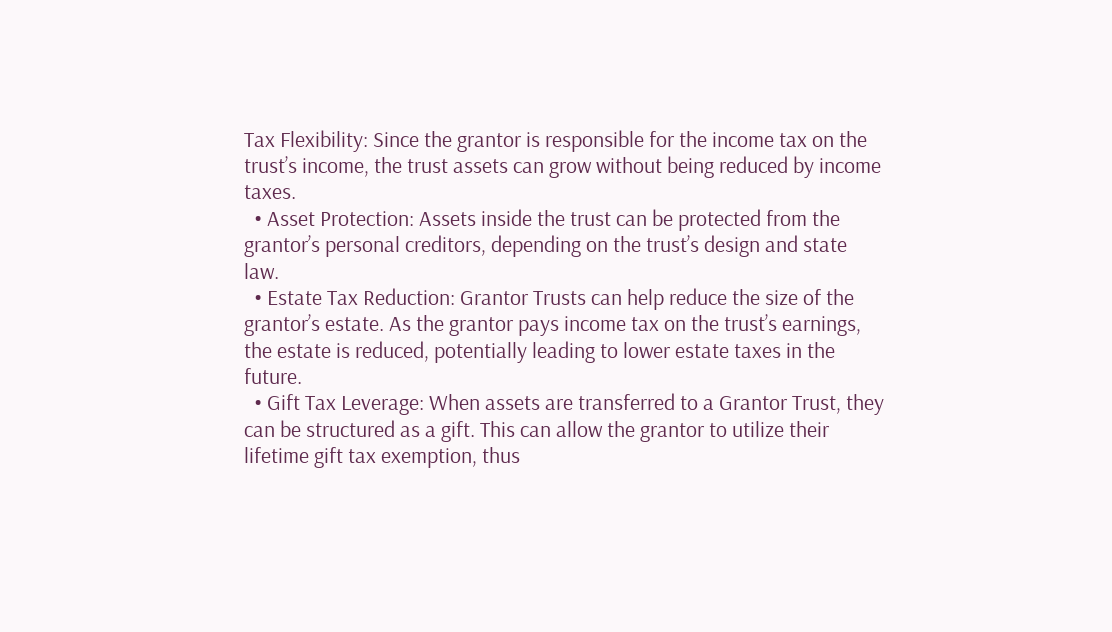Tax Flexibility: Since the grantor is responsible for the income tax on the trust’s income, the trust assets can grow without being reduced by income taxes.
  • Asset Protection: Assets inside the trust can be protected from the grantor’s personal creditors, depending on the trust’s design and state law.
  • Estate Tax Reduction: Grantor Trusts can help reduce the size of the grantor’s estate. As the grantor pays income tax on the trust’s earnings, the estate is reduced, potentially leading to lower estate taxes in the future.
  • Gift Tax Leverage: When assets are transferred to a Grantor Trust, they can be structured as a gift. This can allow the grantor to utilize their lifetime gift tax exemption, thus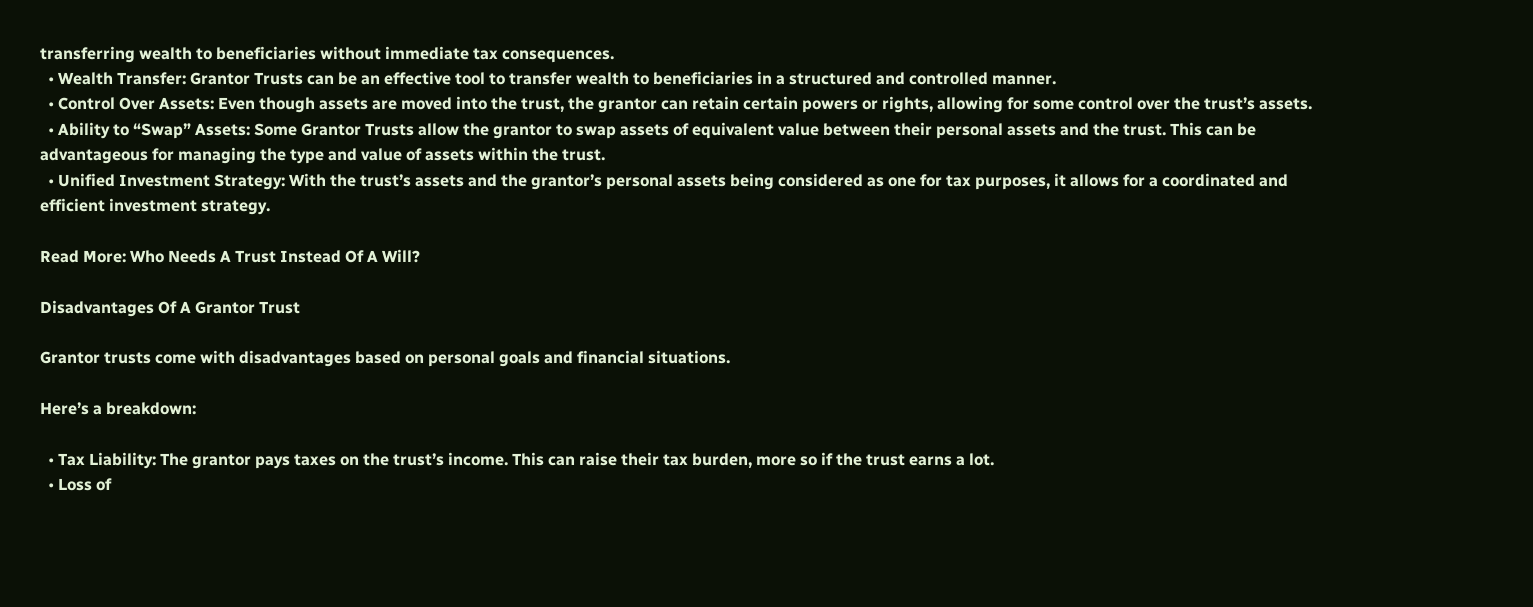transferring wealth to beneficiaries without immediate tax consequences.
  • Wealth Transfer: Grantor Trusts can be an effective tool to transfer wealth to beneficiaries in a structured and controlled manner.
  • Control Over Assets: Even though assets are moved into the trust, the grantor can retain certain powers or rights, allowing for some control over the trust’s assets.
  • Ability to “Swap” Assets: Some Grantor Trusts allow the grantor to swap assets of equivalent value between their personal assets and the trust. This can be advantageous for managing the type and value of assets within the trust.
  • Unified Investment Strategy: With the trust’s assets and the grantor’s personal assets being considered as one for tax purposes, it allows for a coordinated and efficient investment strategy.

Read More: Who Needs A Trust Instead Of A Will?

Disadvantages Of A Grantor Trust

Grantor trusts come with disadvantages based on personal goals and financial situations.

Here’s a breakdown:

  • Tax Liability: The grantor pays taxes on the trust’s income. This can raise their tax burden, more so if the trust earns a lot.
  • Loss of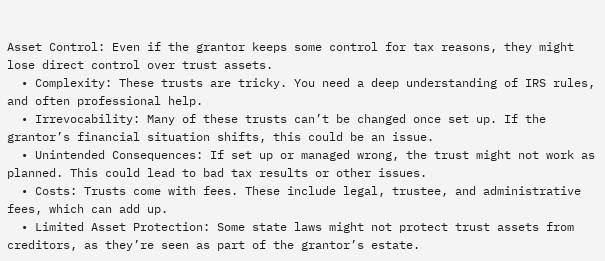Asset Control: Even if the grantor keeps some control for tax reasons, they might lose direct control over trust assets.
  • Complexity: These trusts are tricky. You need a deep understanding of IRS rules, and often professional help.
  • Irrevocability: Many of these trusts can’t be changed once set up. If the grantor’s financial situation shifts, this could be an issue.
  • Unintended Consequences: If set up or managed wrong, the trust might not work as planned. This could lead to bad tax results or other issues.
  • Costs: Trusts come with fees. These include legal, trustee, and administrative fees, which can add up.
  • Limited Asset Protection: Some state laws might not protect trust assets from creditors, as they’re seen as part of the grantor’s estate.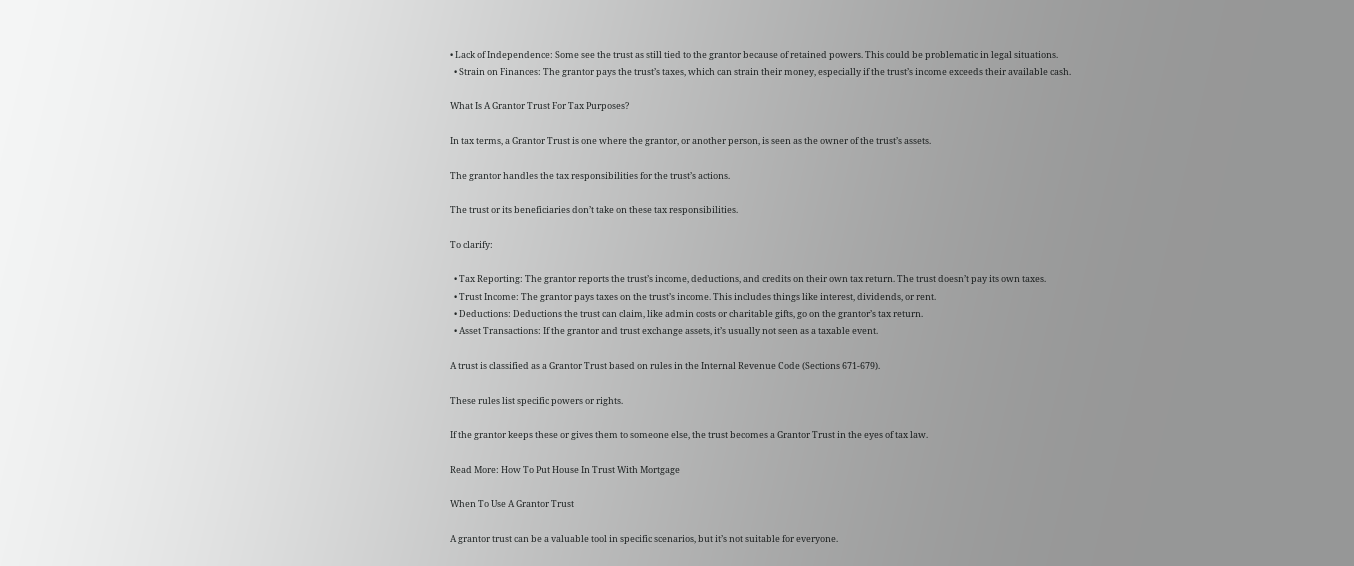• Lack of Independence: Some see the trust as still tied to the grantor because of retained powers. This could be problematic in legal situations.
  • Strain on Finances: The grantor pays the trust’s taxes, which can strain their money, especially if the trust’s income exceeds their available cash.

What Is A Grantor Trust For Tax Purposes?

In tax terms, a Grantor Trust is one where the grantor, or another person, is seen as the owner of the trust’s assets.

The grantor handles the tax responsibilities for the trust’s actions.

The trust or its beneficiaries don’t take on these tax responsibilities.

To clarify:

  • Tax Reporting: The grantor reports the trust’s income, deductions, and credits on their own tax return. The trust doesn’t pay its own taxes.
  • Trust Income: The grantor pays taxes on the trust’s income. This includes things like interest, dividends, or rent.
  • Deductions: Deductions the trust can claim, like admin costs or charitable gifts, go on the grantor’s tax return.
  • Asset Transactions: If the grantor and trust exchange assets, it’s usually not seen as a taxable event.

A trust is classified as a Grantor Trust based on rules in the Internal Revenue Code (Sections 671-679).

These rules list specific powers or rights.

If the grantor keeps these or gives them to someone else, the trust becomes a Grantor Trust in the eyes of tax law.

Read More: How To Put House In Trust With Mortgage

When To Use A Grantor Trust

A grantor trust can be a valuable tool in specific scenarios, but it’s not suitable for everyone.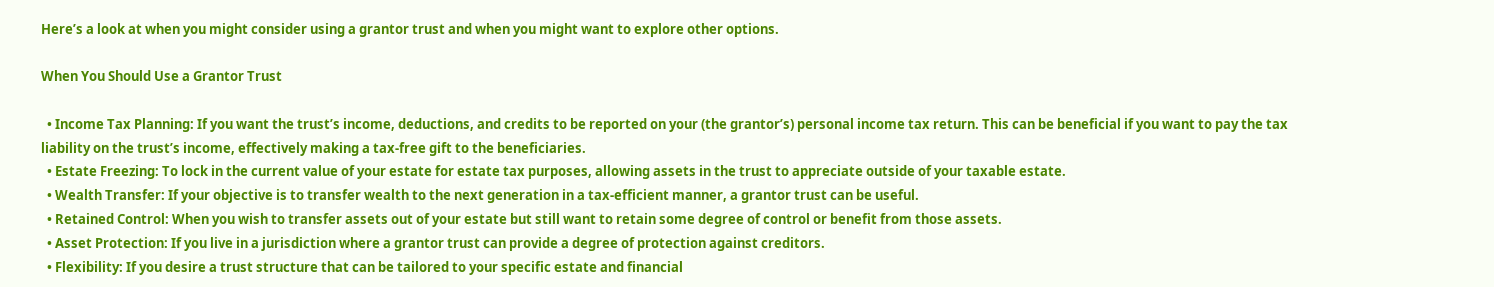Here’s a look at when you might consider using a grantor trust and when you might want to explore other options.

When You Should Use a Grantor Trust

  • Income Tax Planning: If you want the trust’s income, deductions, and credits to be reported on your (the grantor’s) personal income tax return. This can be beneficial if you want to pay the tax liability on the trust’s income, effectively making a tax-free gift to the beneficiaries.
  • Estate Freezing: To lock in the current value of your estate for estate tax purposes, allowing assets in the trust to appreciate outside of your taxable estate.
  • Wealth Transfer: If your objective is to transfer wealth to the next generation in a tax-efficient manner, a grantor trust can be useful.
  • Retained Control: When you wish to transfer assets out of your estate but still want to retain some degree of control or benefit from those assets.
  • Asset Protection: If you live in a jurisdiction where a grantor trust can provide a degree of protection against creditors.
  • Flexibility: If you desire a trust structure that can be tailored to your specific estate and financial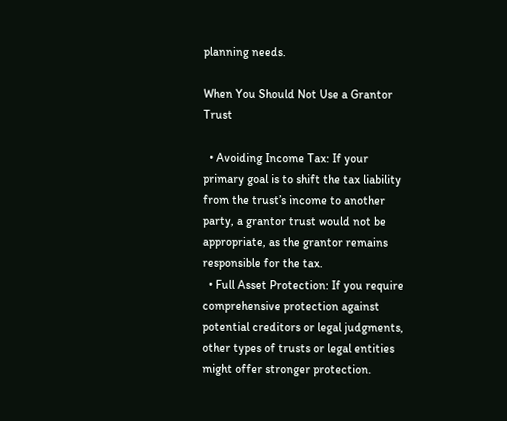planning needs.

When You Should Not Use a Grantor Trust

  • Avoiding Income Tax: If your primary goal is to shift the tax liability from the trust’s income to another party, a grantor trust would not be appropriate, as the grantor remains responsible for the tax.
  • Full Asset Protection: If you require comprehensive protection against potential creditors or legal judgments, other types of trusts or legal entities might offer stronger protection.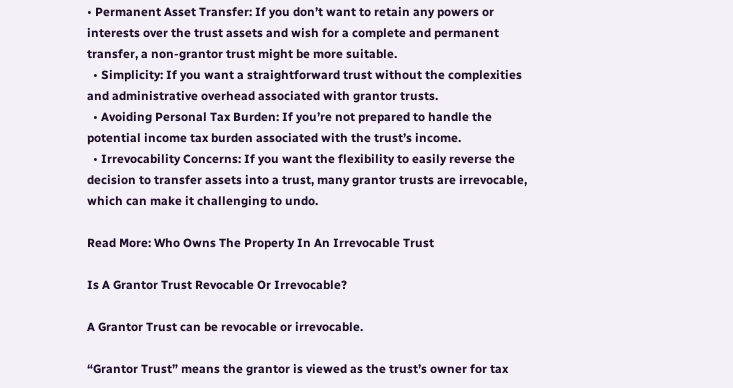• Permanent Asset Transfer: If you don’t want to retain any powers or interests over the trust assets and wish for a complete and permanent transfer, a non-grantor trust might be more suitable.
  • Simplicity: If you want a straightforward trust without the complexities and administrative overhead associated with grantor trusts.
  • Avoiding Personal Tax Burden: If you’re not prepared to handle the potential income tax burden associated with the trust’s income.
  • Irrevocability Concerns: If you want the flexibility to easily reverse the decision to transfer assets into a trust, many grantor trusts are irrevocable, which can make it challenging to undo.

Read More: Who Owns The Property In An Irrevocable Trust

Is A Grantor Trust Revocable Or Irrevocable?

A Grantor Trust can be revocable or irrevocable.

“Grantor Trust” means the grantor is viewed as the trust’s owner for tax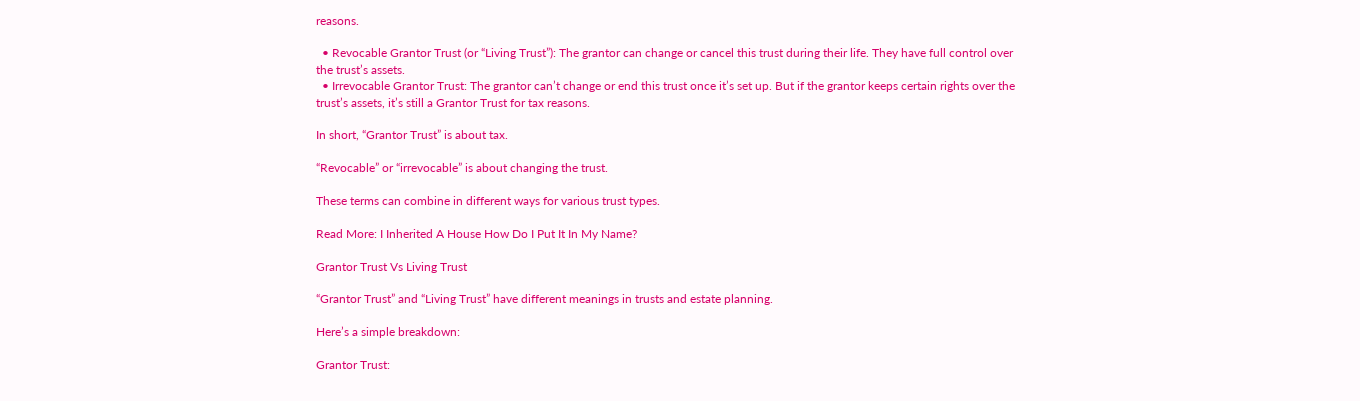reasons.

  • Revocable Grantor Trust (or “Living Trust”): The grantor can change or cancel this trust during their life. They have full control over the trust’s assets.
  • Irrevocable Grantor Trust: The grantor can’t change or end this trust once it’s set up. But if the grantor keeps certain rights over the trust’s assets, it’s still a Grantor Trust for tax reasons.

In short, “Grantor Trust” is about tax.

“Revocable” or “irrevocable” is about changing the trust.

These terms can combine in different ways for various trust types.

Read More: I Inherited A House How Do I Put It In My Name?

Grantor Trust Vs Living Trust

“Grantor Trust” and “Living Trust” have different meanings in trusts and estate planning.

Here’s a simple breakdown:

Grantor Trust: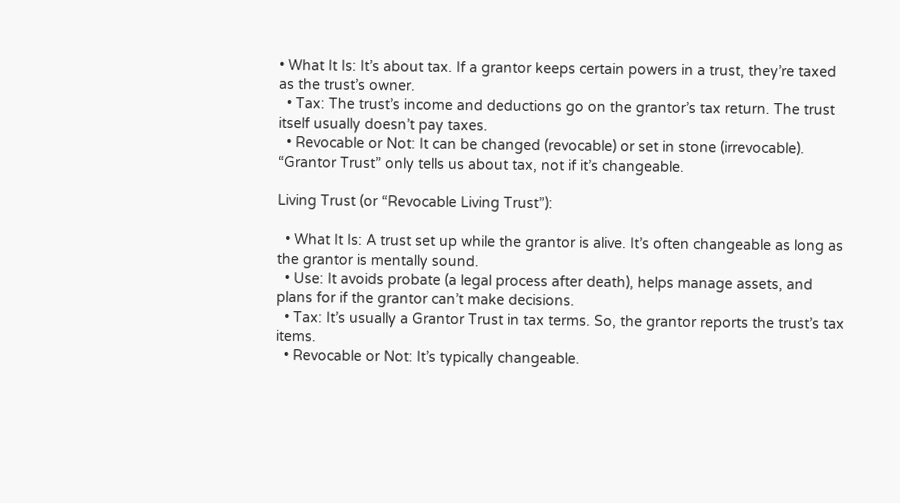• What It Is: It’s about tax. If a grantor keeps certain powers in a trust, they’re taxed as the trust’s owner.
  • Tax: The trust’s income and deductions go on the grantor’s tax return. The trust itself usually doesn’t pay taxes.
  • Revocable or Not: It can be changed (revocable) or set in stone (irrevocable). “Grantor Trust” only tells us about tax, not if it’s changeable.

Living Trust (or “Revocable Living Trust”):

  • What It Is: A trust set up while the grantor is alive. It’s often changeable as long as the grantor is mentally sound.
  • Use: It avoids probate (a legal process after death), helps manage assets, and plans for if the grantor can’t make decisions.
  • Tax: It’s usually a Grantor Trust in tax terms. So, the grantor reports the trust’s tax items.
  • Revocable or Not: It’s typically changeable.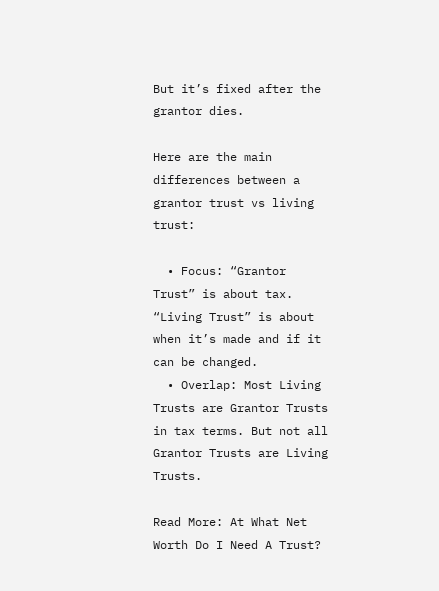But it’s fixed after the grantor dies.

Here are the main differences between a grantor trust vs living trust:

  • Focus: “Grantor Trust” is about tax. “Living Trust” is about when it’s made and if it can be changed.
  • Overlap: Most Living Trusts are Grantor Trusts in tax terms. But not all Grantor Trusts are Living Trusts.

Read More: At What Net Worth Do I Need A Trust?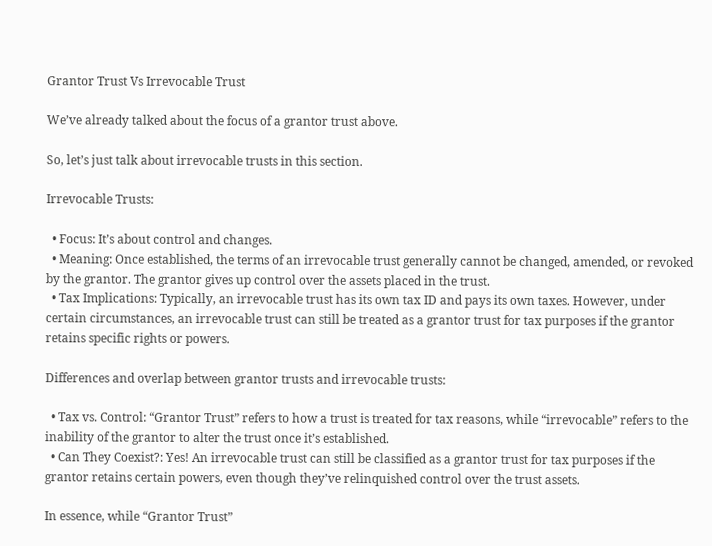Grantor Trust Vs Irrevocable Trust

We’ve already talked about the focus of a grantor trust above.

So, let’s just talk about irrevocable trusts in this section.

Irrevocable Trusts:

  • Focus: It’s about control and changes.
  • Meaning: Once established, the terms of an irrevocable trust generally cannot be changed, amended, or revoked by the grantor. The grantor gives up control over the assets placed in the trust.
  • Tax Implications: Typically, an irrevocable trust has its own tax ID and pays its own taxes. However, under certain circumstances, an irrevocable trust can still be treated as a grantor trust for tax purposes if the grantor retains specific rights or powers.

Differences and overlap between grantor trusts and irrevocable trusts:

  • Tax vs. Control: “Grantor Trust” refers to how a trust is treated for tax reasons, while “irrevocable” refers to the inability of the grantor to alter the trust once it’s established.
  • Can They Coexist?: Yes! An irrevocable trust can still be classified as a grantor trust for tax purposes if the grantor retains certain powers, even though they’ve relinquished control over the trust assets.

In essence, while “Grantor Trust”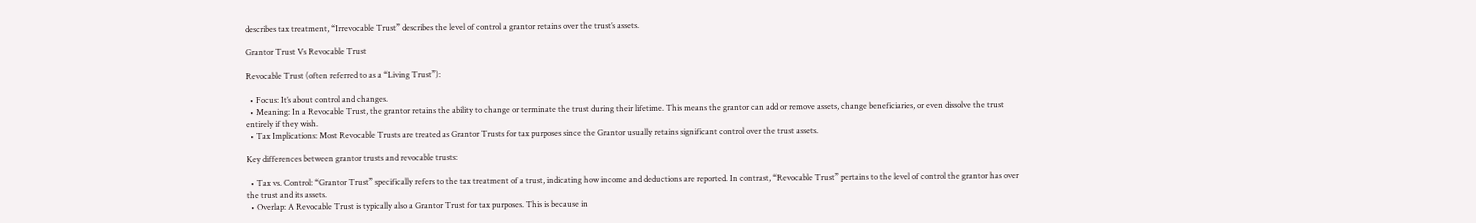describes tax treatment, “Irrevocable Trust” describes the level of control a grantor retains over the trust’s assets.

Grantor Trust Vs Revocable Trust

Revocable Trust (often referred to as a “Living Trust”):

  • Focus: It’s about control and changes.
  • Meaning: In a Revocable Trust, the grantor retains the ability to change or terminate the trust during their lifetime. This means the grantor can add or remove assets, change beneficiaries, or even dissolve the trust entirely if they wish.
  • Tax Implications: Most Revocable Trusts are treated as Grantor Trusts for tax purposes since the Grantor usually retains significant control over the trust assets.

Key differences between grantor trusts and revocable trusts:

  • Tax vs. Control: “Grantor Trust” specifically refers to the tax treatment of a trust, indicating how income and deductions are reported. In contrast, “Revocable Trust” pertains to the level of control the grantor has over the trust and its assets.
  • Overlap: A Revocable Trust is typically also a Grantor Trust for tax purposes. This is because in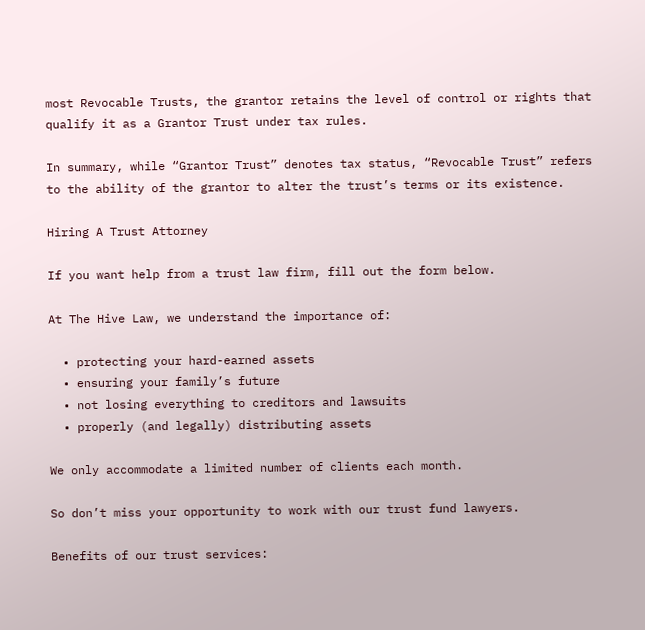most Revocable Trusts, the grantor retains the level of control or rights that qualify it as a Grantor Trust under tax rules.

In summary, while “Grantor Trust” denotes tax status, “Revocable Trust” refers to the ability of the grantor to alter the trust’s terms or its existence.

Hiring A Trust Attorney

If you want help from a trust law firm, fill out the form below.

At The Hive Law, we understand the importance of:

  • protecting your hard-earned assets
  • ensuring your family’s future
  • not losing everything to creditors and lawsuits
  • properly (and legally) distributing assets

We only accommodate a limited number of clients each month.

So don’t miss your opportunity to work with our trust fund lawyers.

Benefits of our trust services: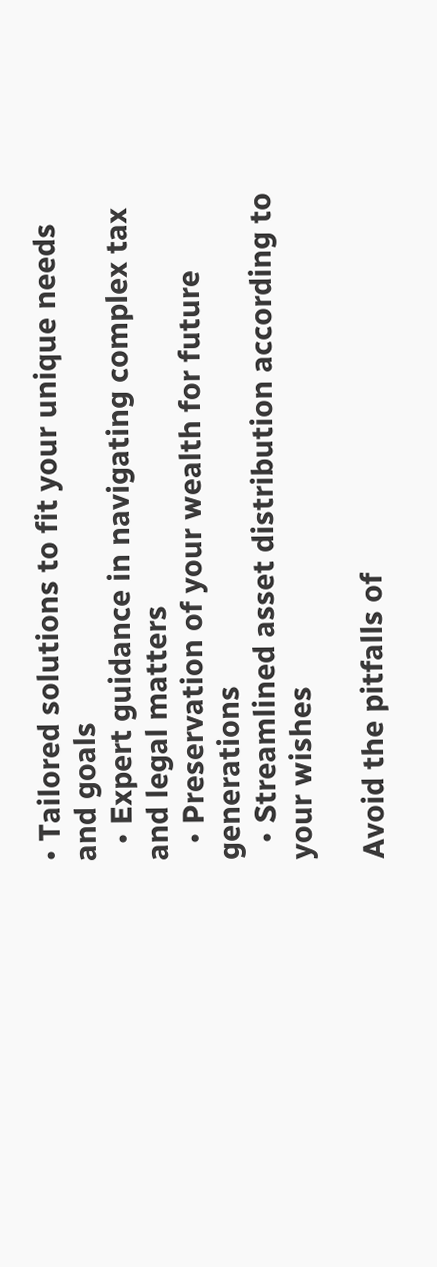• Tailored solutions to fit your unique needs and goals
  • Expert guidance in navigating complex tax and legal matters
  • Preservation of your wealth for future generations
  • Streamlined asset distribution according to your wishes

Avoid the pitfalls of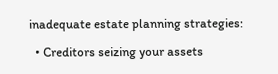inadequate estate planning strategies:

  • Creditors seizing your assets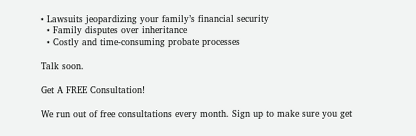• Lawsuits jeopardizing your family’s financial security
  • Family disputes over inheritance
  • Costly and time-consuming probate processes

Talk soon.

Get A FREE Consultation!

We run out of free consultations every month. Sign up to make sure you get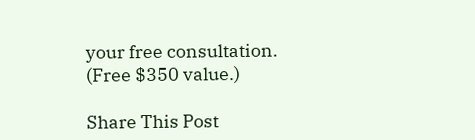your free consultation. (Free $350 value.)

Share This Post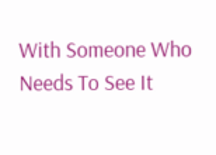With Someone Who Needs To See It